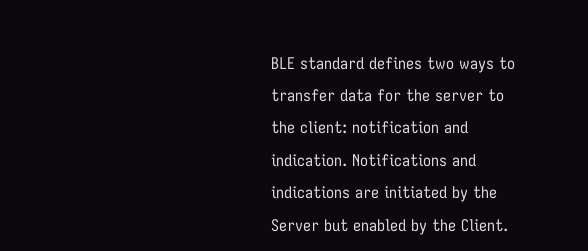BLE standard defines two ways to transfer data for the server to the client: notification and indication. Notifications and indications are initiated by the Server but enabled by the Client.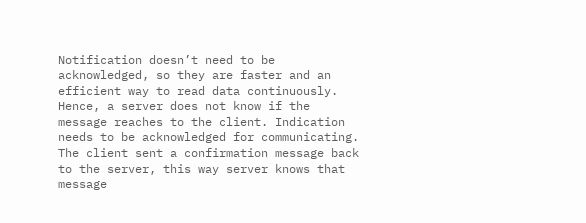Notification doesn’t need to be acknowledged, so they are faster and an efficient way to read data continuously. Hence, a server does not know if the message reaches to the client. Indication needs to be acknowledged for communicating. The client sent a confirmation message back to the server, this way server knows that message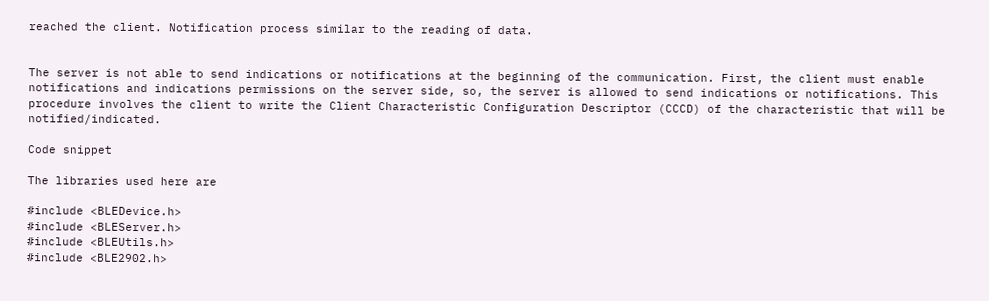reached the client. Notification process similar to the reading of data.


The server is not able to send indications or notifications at the beginning of the communication. First, the client must enable notifications and indications permissions on the server side, so, the server is allowed to send indications or notifications. This procedure involves the client to write the Client Characteristic Configuration Descriptor (CCCD) of the characteristic that will be notified/indicated.

Code snippet

The libraries used here are

#include <BLEDevice.h>
#include <BLEServer.h>
#include <BLEUtils.h>
#include <BLE2902.h>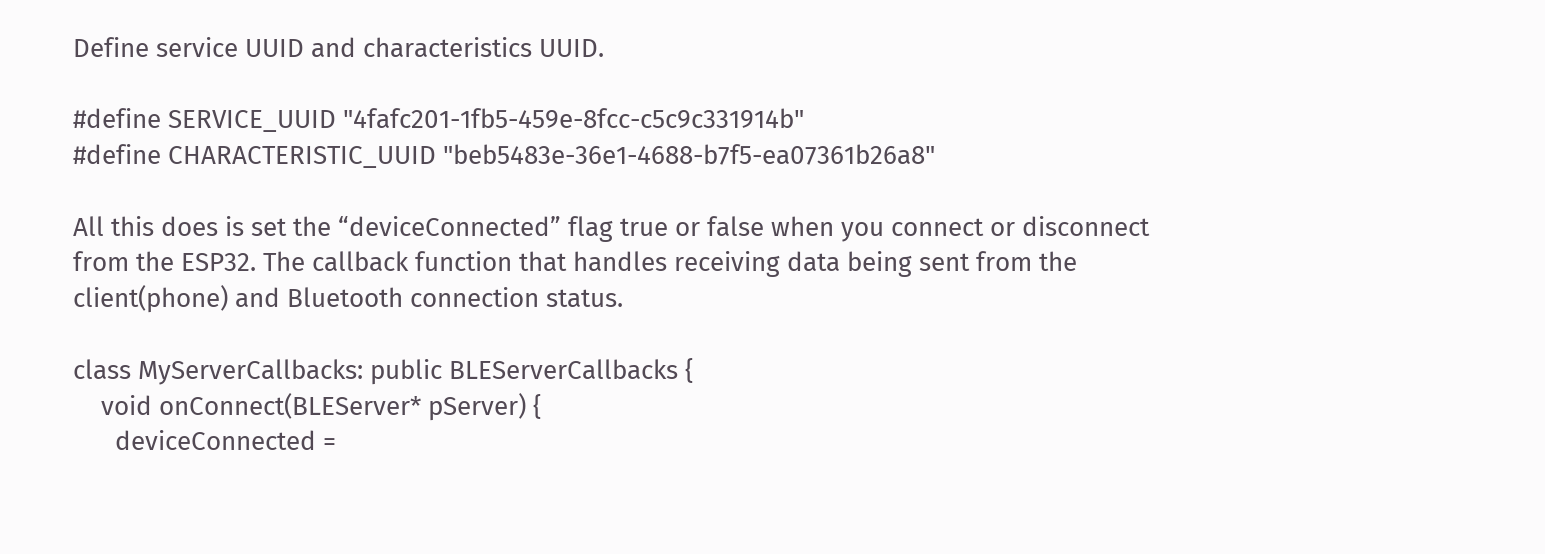Define service UUID and characteristics UUID.

#define SERVICE_UUID "4fafc201-1fb5-459e-8fcc-c5c9c331914b"
#define CHARACTERISTIC_UUID "beb5483e-36e1-4688-b7f5-ea07361b26a8"

All this does is set the “deviceConnected” flag true or false when you connect or disconnect from the ESP32. The callback function that handles receiving data being sent from the client(phone) and Bluetooth connection status.

class MyServerCallbacks: public BLEServerCallbacks {
    void onConnect(BLEServer* pServer) {
      deviceConnected =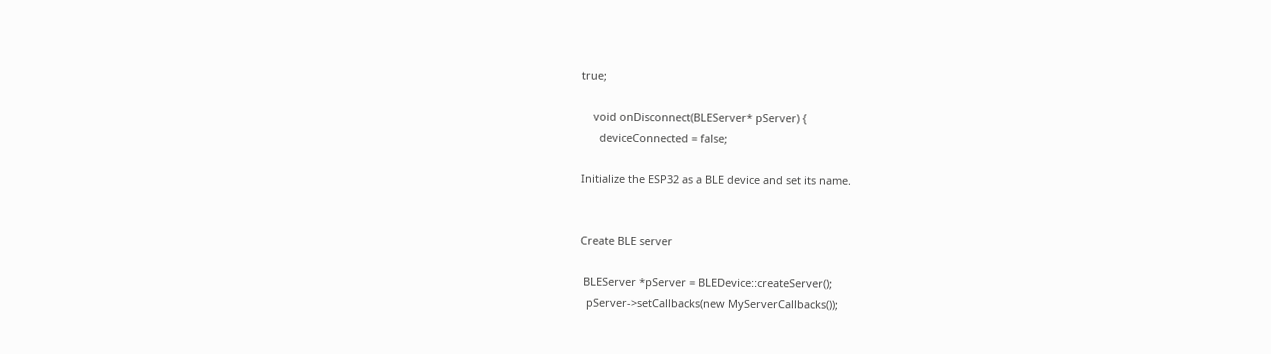true;

    void onDisconnect(BLEServer* pServer) {
      deviceConnected = false;

Initialize the ESP32 as a BLE device and set its name.


Create BLE server

 BLEServer *pServer = BLEDevice::createServer();
  pServer->setCallbacks(new MyServerCallbacks());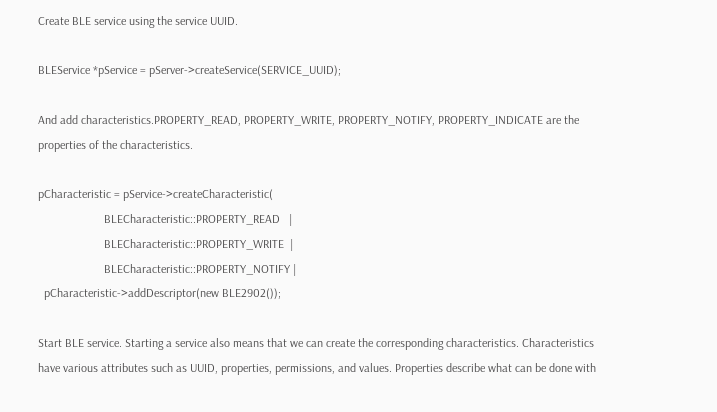Create BLE service using the service UUID.

BLEService *pService = pServer->createService(SERVICE_UUID);

And add characteristics.PROPERTY_READ, PROPERTY_WRITE, PROPERTY_NOTIFY, PROPERTY_INDICATE are the properties of the characteristics.

pCharacteristic = pService->createCharacteristic(
                      BLECharacteristic::PROPERTY_READ   |
                      BLECharacteristic::PROPERTY_WRITE  |
                      BLECharacteristic::PROPERTY_NOTIFY |
  pCharacteristic->addDescriptor(new BLE2902());

Start BLE service. Starting a service also means that we can create the corresponding characteristics. Characteristics have various attributes such as UUID, properties, permissions, and values. Properties describe what can be done with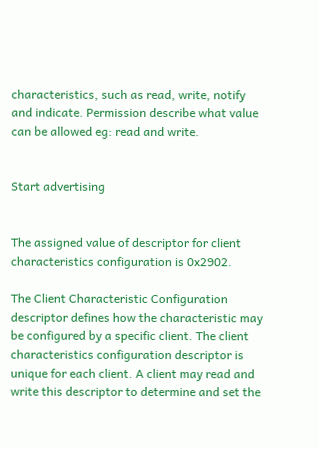characteristics, such as read, write, notify and indicate. Permission describe what value can be allowed eg: read and write.


Start advertising


The assigned value of descriptor for client characteristics configuration is 0x2902.

The Client Characteristic Configuration descriptor defines how the characteristic may be configured by a specific client. The client characteristics configuration descriptor is unique for each client. A client may read and write this descriptor to determine and set the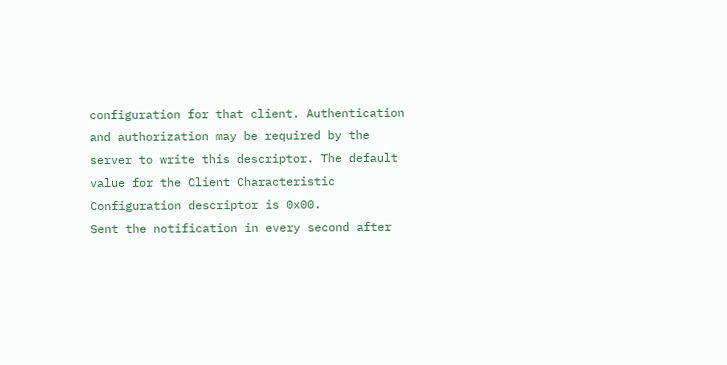configuration for that client. Authentication and authorization may be required by the server to write this descriptor. The default value for the Client Characteristic Configuration descriptor is 0x00.
Sent the notification in every second after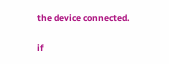the device connected.

if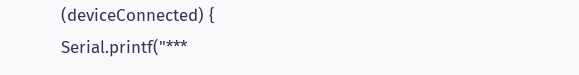(deviceConnected) {
Serial.printf("***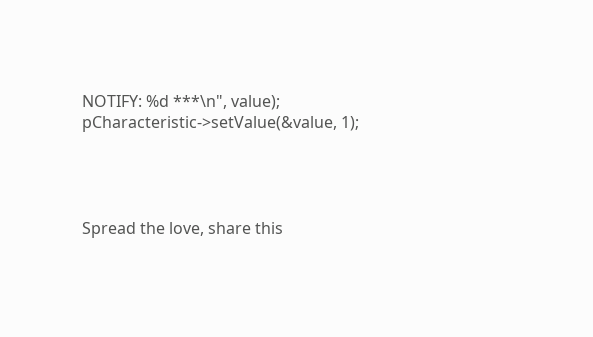NOTIFY: %d ***\n", value);
pCharacteristic->setValue(&value, 1);




Spread the love, share this